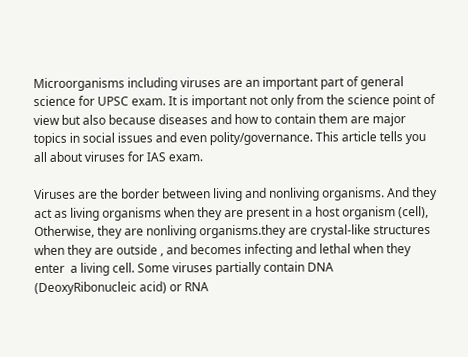Microorganisms including viruses are an important part of general science for UPSC exam. It is important not only from the science point of view but also because diseases and how to contain them are major topics in social issues and even polity/governance. This article tells you all about viruses for IAS exam.

Viruses are the border between living and nonliving organisms. And they act as living organisms when they are present in a host organism (cell), Otherwise, they are nonliving organisms.they are crystal-like structures when they are outside , and becomes infecting and lethal when they enter  a living cell. Some viruses partially contain DNA (DeoxyRibonucleic acid) or RNA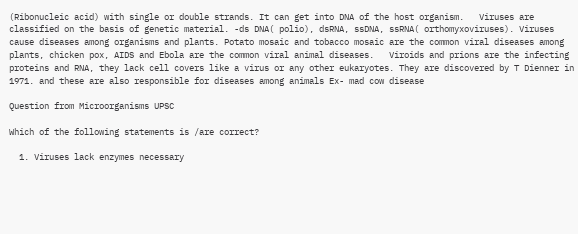(Ribonucleic acid) with single or double strands. It can get into DNA of the host organism.   Viruses are classified on the basis of genetic material. -ds DNA( polio), dsRNA, ssDNA, ssRNA( orthomyxoviruses). Viruses cause diseases among organisms and plants. Potato mosaic and tobacco mosaic are the common viral diseases among plants, chicken pox, AIDS and Ebola are the common viral animal diseases.   Viroids and prions are the infecting proteins and RNA, they lack cell covers like a virus or any other eukaryotes. They are discovered by T Dienner in 1971. and these are also responsible for diseases among animals Ex- mad cow disease

Question from Microorganisms UPSC

Which of the following statements is /are correct?

  1. Viruses lack enzymes necessary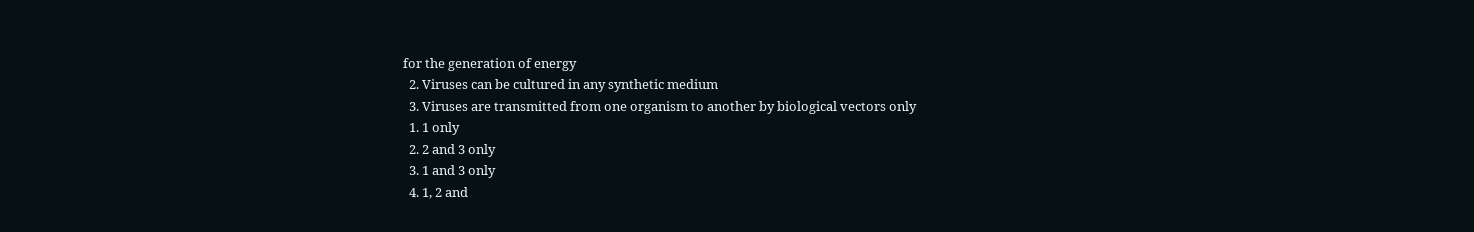for the generation of energy
  2. Viruses can be cultured in any synthetic medium
  3. Viruses are transmitted from one organism to another by biological vectors only
  1. 1 only
  2. 2 and 3 only
  3. 1 and 3 only
  4. 1, 2 and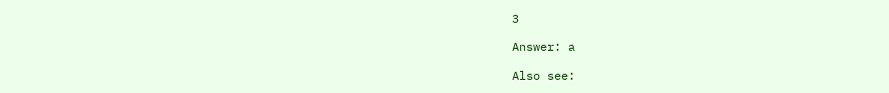3

Answer: a

Also see: